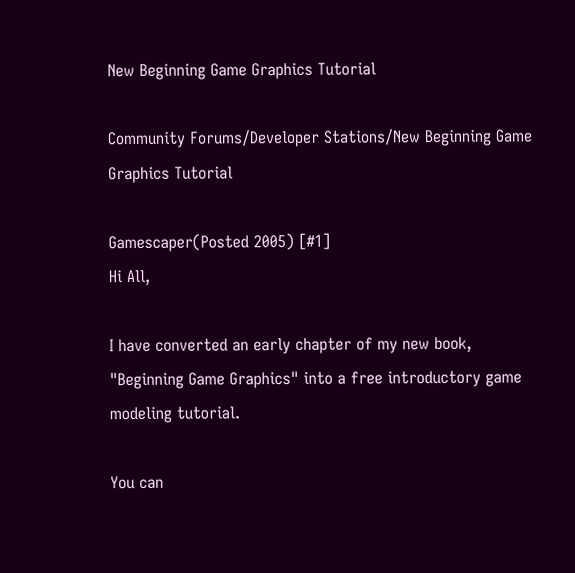New Beginning Game Graphics Tutorial

Community Forums/Developer Stations/New Beginning Game Graphics Tutorial

Gamescaper(Posted 2005) [#1]
Hi All,

I have converted an early chapter of my new book, "Beginning Game Graphics" into a free introductory game modeling tutorial.

You can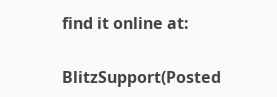find it online at:


BlitzSupport(Posted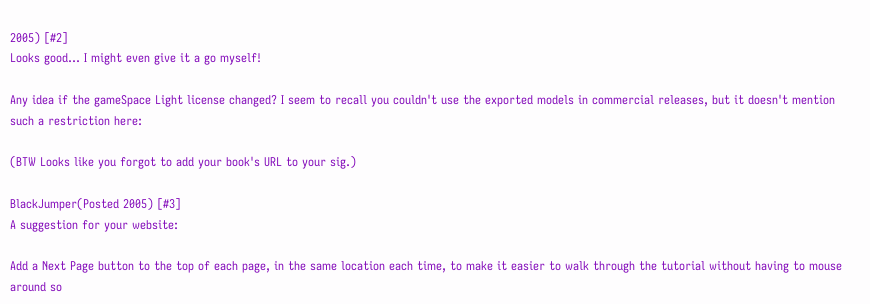2005) [#2]
Looks good... I might even give it a go myself!

Any idea if the gameSpace Light license changed? I seem to recall you couldn't use the exported models in commercial releases, but it doesn't mention such a restriction here:

(BTW Looks like you forgot to add your book's URL to your sig.)

BlackJumper(Posted 2005) [#3]
A suggestion for your website:

Add a Next Page button to the top of each page, in the same location each time, to make it easier to walk through the tutorial without having to mouse around so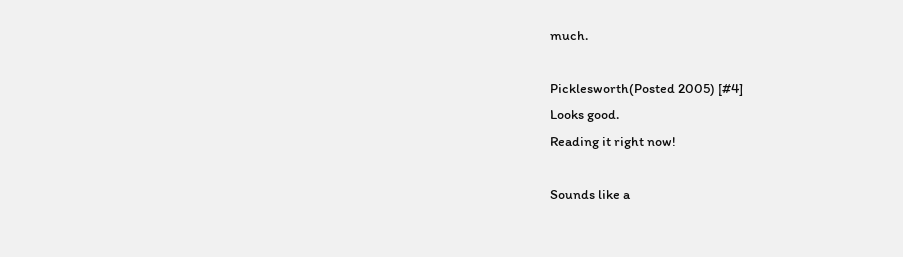much.

Picklesworth(Posted 2005) [#4]
Looks good.
Reading it right now!

Sounds like a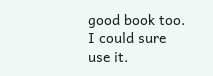good book too. I could sure use it.